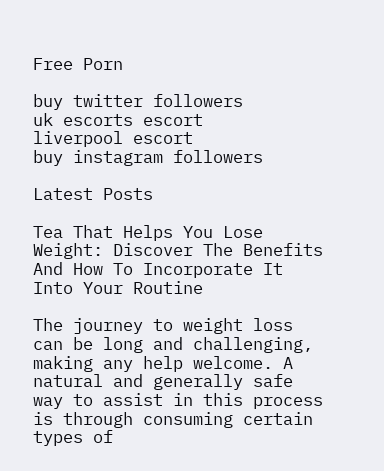Free Porn

buy twitter followers
uk escorts escort
liverpool escort
buy instagram followers

Latest Posts

Tea That Helps You Lose Weight: Discover The Benefits And How To Incorporate It Into Your Routine

The journey to weight loss can be long and challenging, making any help welcome. A natural and generally safe way to assist in this process is through consuming certain types of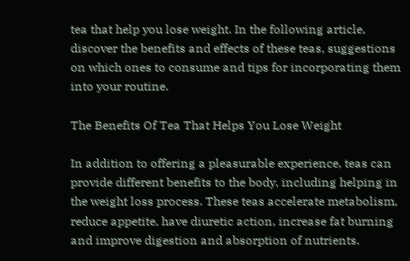tea that help you lose weight. In the following article, discover the benefits and effects of these teas, suggestions on which ones to consume and tips for incorporating them into your routine.

The Benefits Of Tea That Helps You Lose Weight

In addition to offering a pleasurable experience, teas can provide different benefits to the body, including helping in the weight loss process. These teas accelerate metabolism, reduce appetite, have diuretic action, increase fat burning and improve digestion and absorption of nutrients.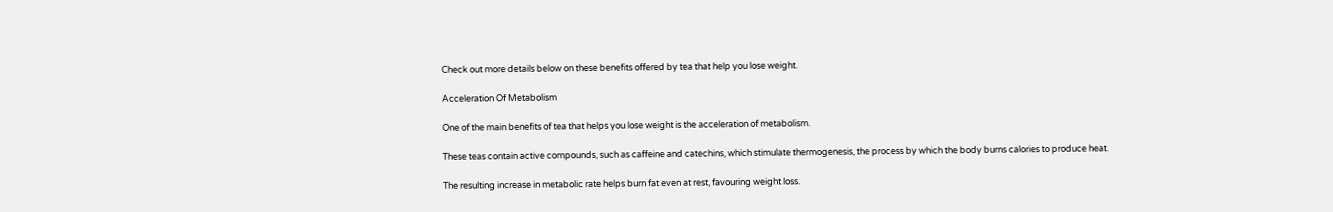Check out more details below on these benefits offered by tea that help you lose weight.

Acceleration Of Metabolism

One of the main benefits of tea that helps you lose weight is the acceleration of metabolism.

These teas contain active compounds, such as caffeine and catechins, which stimulate thermogenesis, the process by which the body burns calories to produce heat.

The resulting increase in metabolic rate helps burn fat even at rest, favouring weight loss.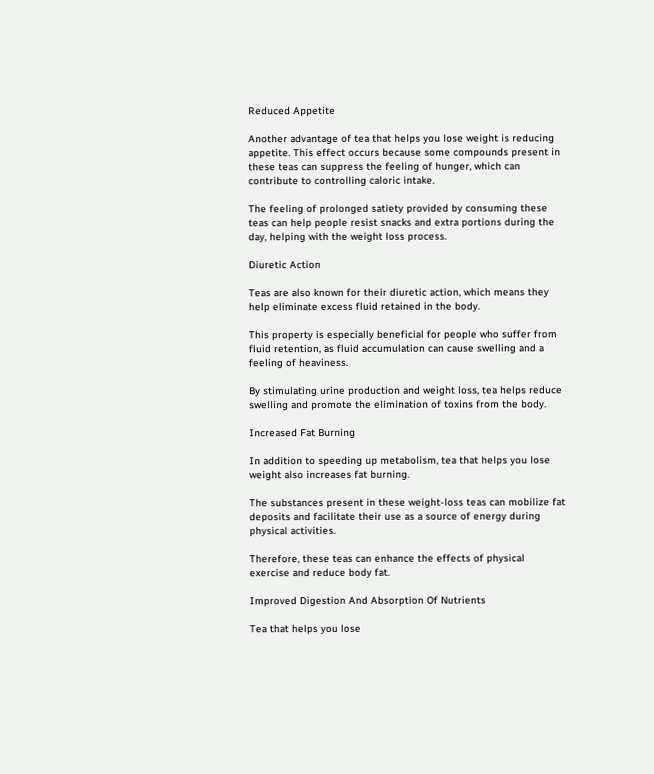Reduced Appetite

Another advantage of tea that helps you lose weight is reducing appetite. This effect occurs because some compounds present in these teas can suppress the feeling of hunger, which can contribute to controlling caloric intake.

The feeling of prolonged satiety provided by consuming these teas can help people resist snacks and extra portions during the day, helping with the weight loss process.

Diuretic Action

Teas are also known for their diuretic action, which means they help eliminate excess fluid retained in the body.

This property is especially beneficial for people who suffer from fluid retention, as fluid accumulation can cause swelling and a feeling of heaviness.

By stimulating urine production and weight loss, tea helps reduce swelling and promote the elimination of toxins from the body.

Increased Fat Burning

In addition to speeding up metabolism, tea that helps you lose weight also increases fat burning.

The substances present in these weight-loss teas can mobilize fat deposits and facilitate their use as a source of energy during physical activities.

Therefore, these teas can enhance the effects of physical exercise and reduce body fat.

Improved Digestion And Absorption Of Nutrients

Tea that helps you lose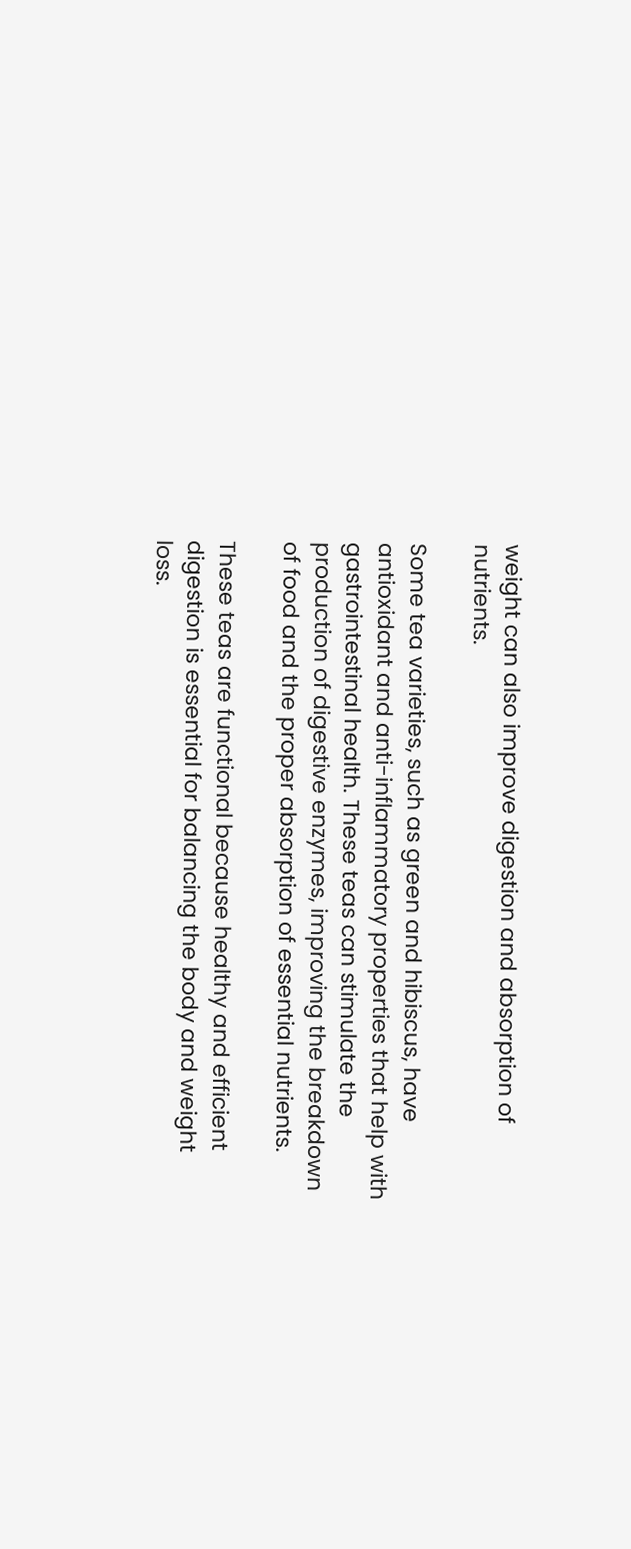weight can also improve digestion and absorption of nutrients.

Some tea varieties, such as green and hibiscus, have antioxidant and anti-inflammatory properties that help with gastrointestinal health. These teas can stimulate the production of digestive enzymes, improving the breakdown of food and the proper absorption of essential nutrients.

These teas are functional because healthy and efficient digestion is essential for balancing the body and weight loss.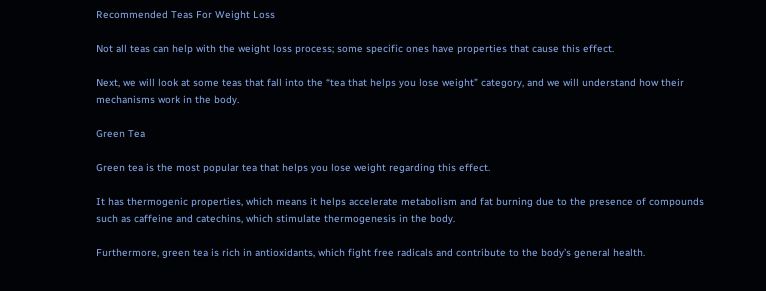Recommended Teas For Weight Loss

Not all teas can help with the weight loss process; some specific ones have properties that cause this effect.

Next, we will look at some teas that fall into the “tea that helps you lose weight” category, and we will understand how their mechanisms work in the body.

Green Tea

Green tea is the most popular tea that helps you lose weight regarding this effect.

It has thermogenic properties, which means it helps accelerate metabolism and fat burning due to the presence of compounds such as caffeine and catechins, which stimulate thermogenesis in the body.

Furthermore, green tea is rich in antioxidants, which fight free radicals and contribute to the body’s general health.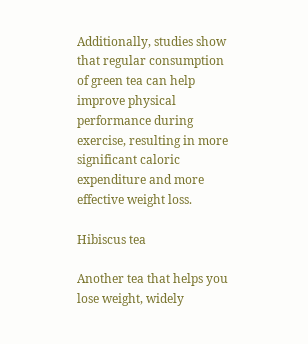Additionally, studies show that regular consumption of green tea can help improve physical performance during exercise, resulting in more significant caloric expenditure and more effective weight loss.

Hibiscus tea

Another tea that helps you lose weight, widely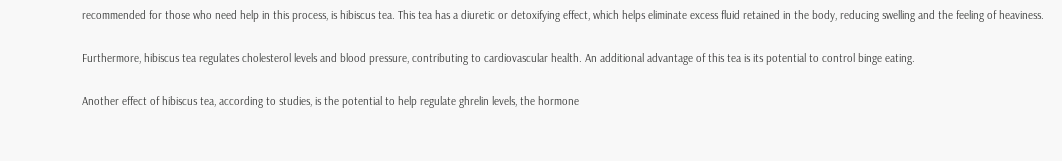recommended for those who need help in this process, is hibiscus tea. This tea has a diuretic or detoxifying effect, which helps eliminate excess fluid retained in the body, reducing swelling and the feeling of heaviness.

Furthermore, hibiscus tea regulates cholesterol levels and blood pressure, contributing to cardiovascular health. An additional advantage of this tea is its potential to control binge eating.

Another effect of hibiscus tea, according to studies, is the potential to help regulate ghrelin levels, the hormone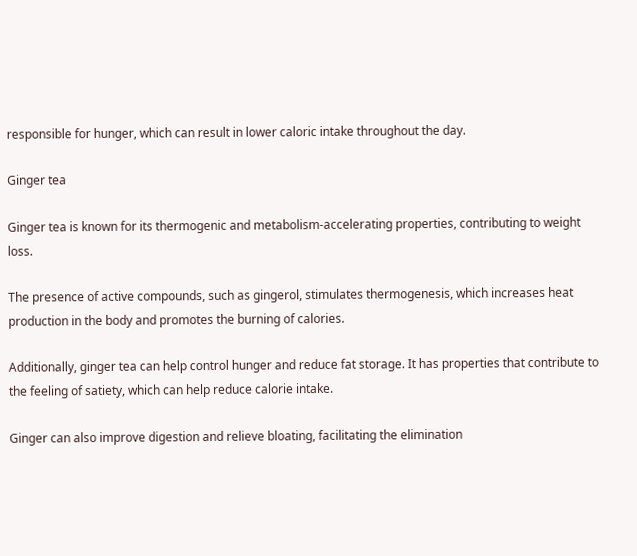responsible for hunger, which can result in lower caloric intake throughout the day.

Ginger tea

Ginger tea is known for its thermogenic and metabolism-accelerating properties, contributing to weight loss.

The presence of active compounds, such as gingerol, stimulates thermogenesis, which increases heat production in the body and promotes the burning of calories.

Additionally, ginger tea can help control hunger and reduce fat storage. It has properties that contribute to the feeling of satiety, which can help reduce calorie intake.

Ginger can also improve digestion and relieve bloating, facilitating the elimination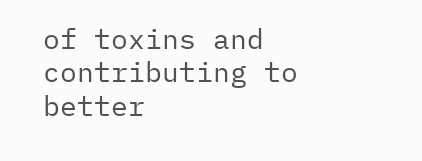of toxins and contributing to better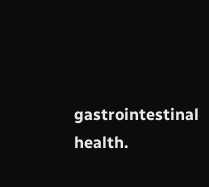gastrointestinal health.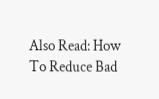Also Read: How To Reduce Bad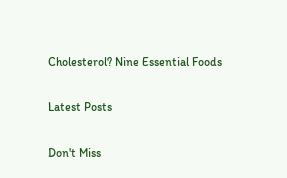Cholesterol? Nine Essential Foods

Latest Posts

Don't Miss